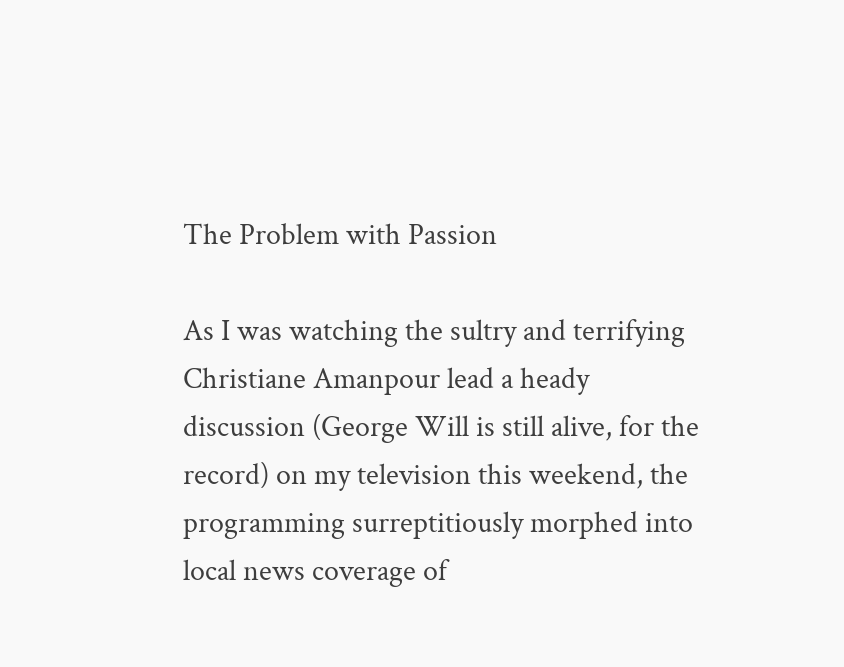The Problem with Passion

As I was watching the sultry and terrifying Christiane Amanpour lead a heady discussion (George Will is still alive, for the record) on my television this weekend, the programming surreptitiously morphed into local news coverage of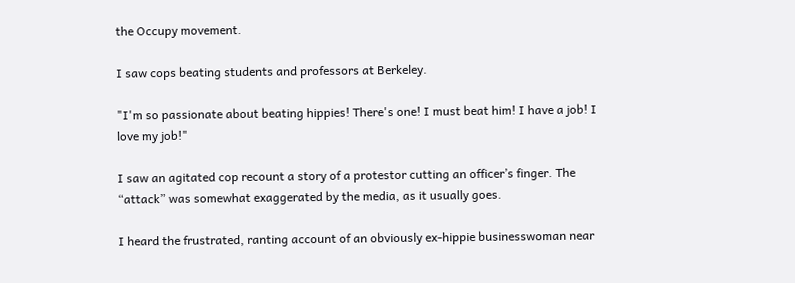the Occupy movement.

I saw cops beating students and professors at Berkeley.

"I'm so passionate about beating hippies! There's one! I must beat him! I have a job! I love my job!"

I saw an agitated cop recount a story of a protestor cutting an officer’s finger. The “attack” was somewhat exaggerated by the media, as it usually goes.

I heard the frustrated, ranting account of an obviously ex-hippie businesswoman near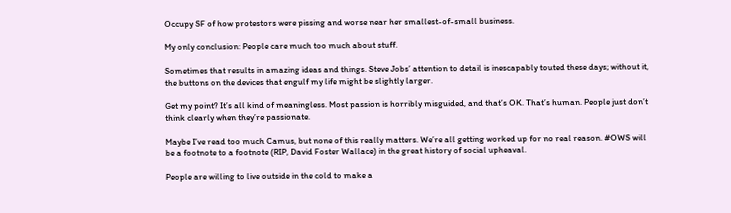Occupy SF of how protestors were pissing and worse near her smallest-of-small business.

My only conclusion: People care much too much about stuff.

Sometimes that results in amazing ideas and things. Steve Jobs’ attention to detail is inescapably touted these days; without it, the buttons on the devices that engulf my life might be slightly larger.

Get my point? It’s all kind of meaningless. Most passion is horribly misguided, and that’s OK. That’s human. People just don’t think clearly when they’re passionate.

Maybe I’ve read too much Camus, but none of this really matters. We’re all getting worked up for no real reason. #OWS will be a footnote to a footnote (RIP, David Foster Wallace) in the great history of social upheaval.

People are willing to live outside in the cold to make a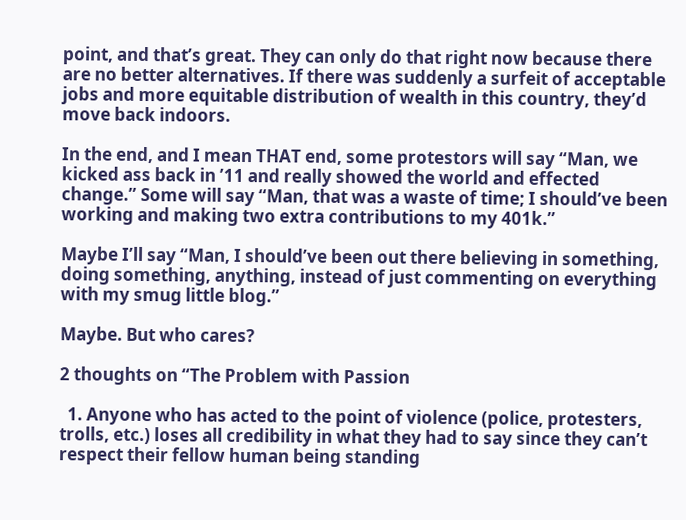point, and that’s great. They can only do that right now because there are no better alternatives. If there was suddenly a surfeit of acceptable jobs and more equitable distribution of wealth in this country, they’d move back indoors.

In the end, and I mean THAT end, some protestors will say “Man, we kicked ass back in ’11 and really showed the world and effected change.” Some will say “Man, that was a waste of time; I should’ve been working and making two extra contributions to my 401k.”

Maybe I’ll say “Man, I should’ve been out there believing in something, doing something, anything, instead of just commenting on everything with my smug little blog.”

Maybe. But who cares?

2 thoughts on “The Problem with Passion

  1. Anyone who has acted to the point of violence (police, protesters, trolls, etc.) loses all credibility in what they had to say since they can’t respect their fellow human being standing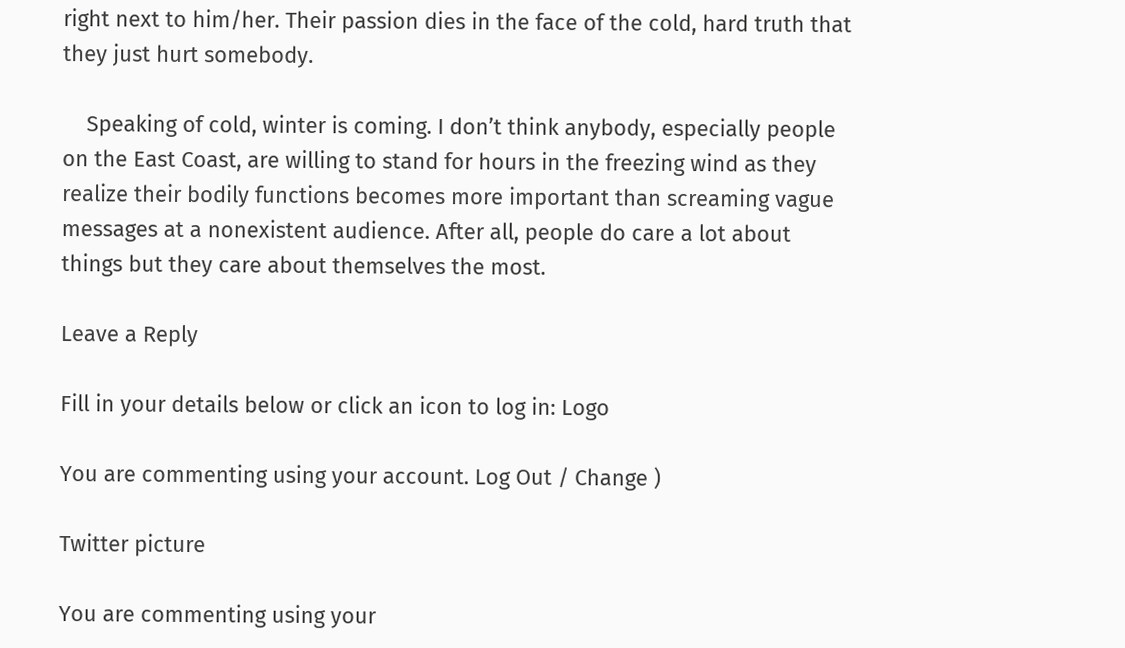right next to him/her. Their passion dies in the face of the cold, hard truth that they just hurt somebody.

    Speaking of cold, winter is coming. I don’t think anybody, especially people on the East Coast, are willing to stand for hours in the freezing wind as they realize their bodily functions becomes more important than screaming vague messages at a nonexistent audience. After all, people do care a lot about things but they care about themselves the most.

Leave a Reply

Fill in your details below or click an icon to log in: Logo

You are commenting using your account. Log Out / Change )

Twitter picture

You are commenting using your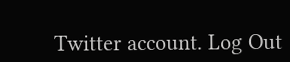Twitter account. Log Out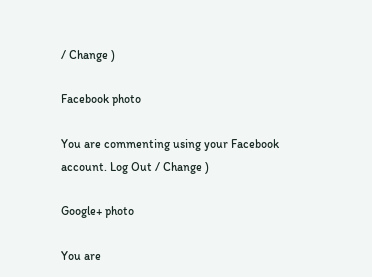/ Change )

Facebook photo

You are commenting using your Facebook account. Log Out / Change )

Google+ photo

You are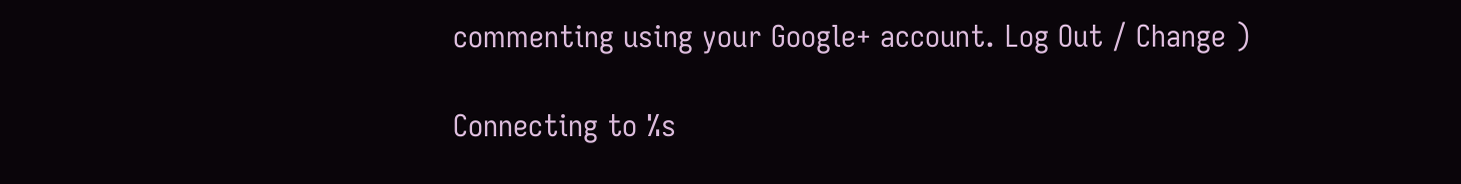commenting using your Google+ account. Log Out / Change )

Connecting to %s